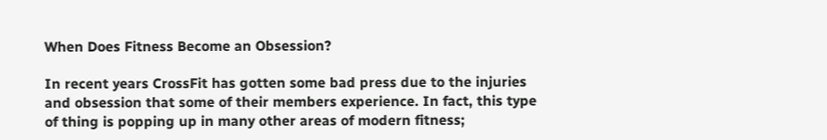When Does Fitness Become an Obsession?

In recent years CrossFit has gotten some bad press due to the injuries and obsession that some of their members experience. In fact, this type of thing is popping up in many other areas of modern fitness;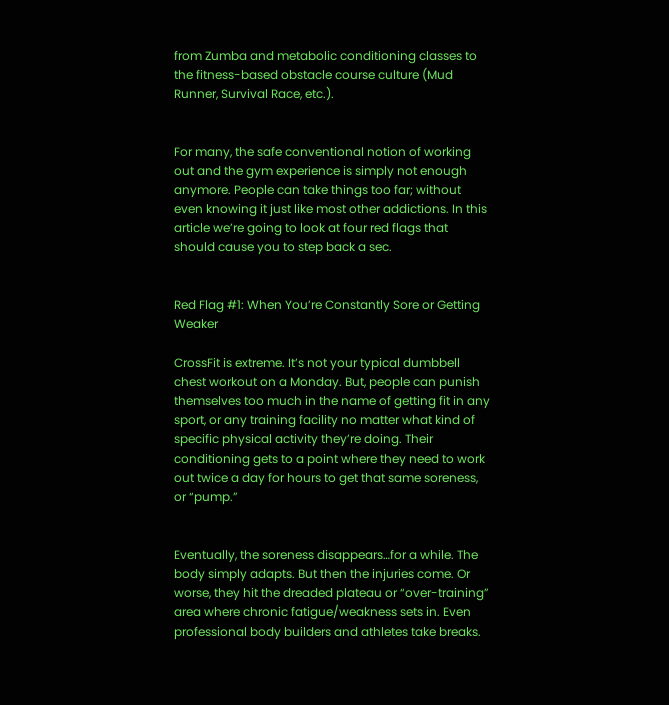from Zumba and metabolic conditioning classes to the fitness-based obstacle course culture (Mud Runner, Survival Race, etc.).


For many, the safe conventional notion of working out and the gym experience is simply not enough anymore. People can take things too far; without even knowing it just like most other addictions. In this article we’re going to look at four red flags that should cause you to step back a sec.


Red Flag #1: When You’re Constantly Sore or Getting Weaker

CrossFit is extreme. It’s not your typical dumbbell chest workout on a Monday. But, people can punish themselves too much in the name of getting fit in any sport, or any training facility no matter what kind of specific physical activity they’re doing. Their conditioning gets to a point where they need to work out twice a day for hours to get that same soreness, or “pump.”


Eventually, the soreness disappears…for a while. The body simply adapts. But then the injuries come. Or worse, they hit the dreaded plateau or “over-training” area where chronic fatigue/weakness sets in. Even professional body builders and athletes take breaks.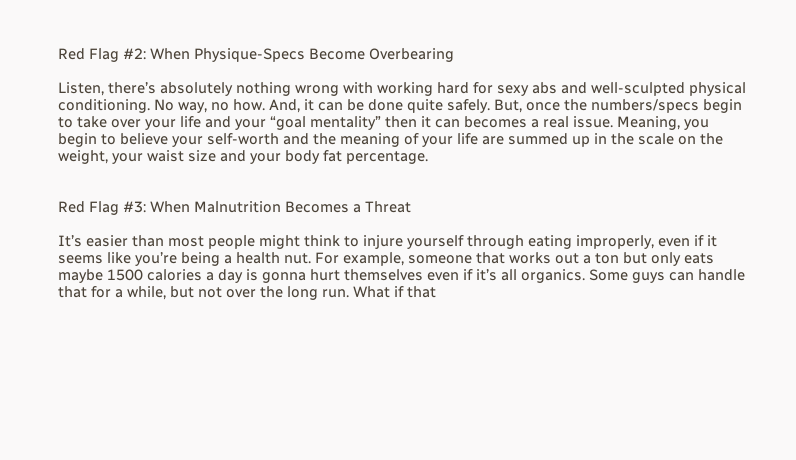Red Flag #2: When Physique-Specs Become Overbearing

Listen, there’s absolutely nothing wrong with working hard for sexy abs and well-sculpted physical conditioning. No way, no how. And, it can be done quite safely. But, once the numbers/specs begin to take over your life and your “goal mentality” then it can becomes a real issue. Meaning, you begin to believe your self-worth and the meaning of your life are summed up in the scale on the weight, your waist size and your body fat percentage.


Red Flag #3: When Malnutrition Becomes a Threat

It’s easier than most people might think to injure yourself through eating improperly, even if it seems like you’re being a health nut. For example, someone that works out a ton but only eats maybe 1500 calories a day is gonna hurt themselves even if it’s all organics. Some guys can handle that for a while, but not over the long run. What if that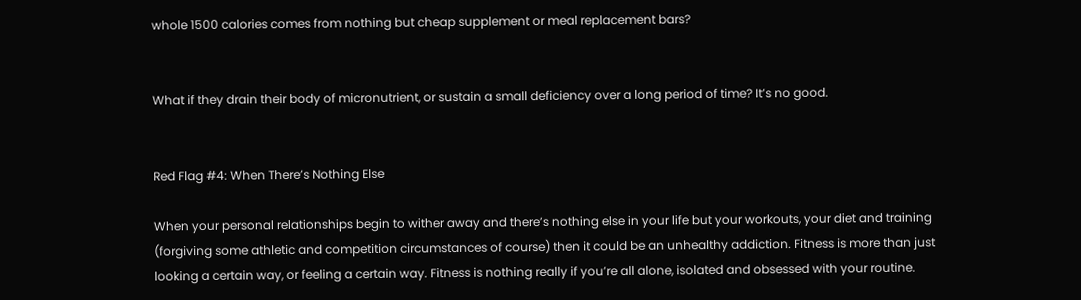whole 1500 calories comes from nothing but cheap supplement or meal replacement bars?


What if they drain their body of micronutrient, or sustain a small deficiency over a long period of time? It’s no good.


Red Flag #4: When There’s Nothing Else

When your personal relationships begin to wither away and there’s nothing else in your life but your workouts, your diet and training (forgiving some athletic and competition circumstances of course) then it could be an unhealthy addiction. Fitness is more than just looking a certain way, or feeling a certain way. Fitness is nothing really if you’re all alone, isolated and obsessed with your routine.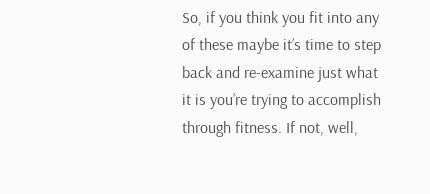So, if you think you fit into any of these maybe it’s time to step back and re-examine just what it is you’re trying to accomplish through fitness. If not, well,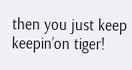then you just keep keepin’on tiger!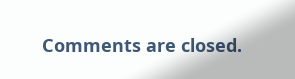Comments are closed.